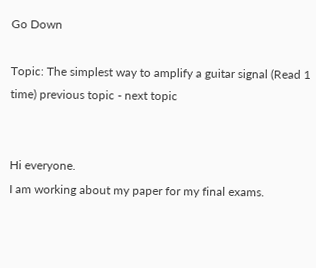Go Down

Topic: The simplest way to amplify a guitar signal (Read 1 time) previous topic - next topic


Hi everyone.
I am working about my paper for my final exams.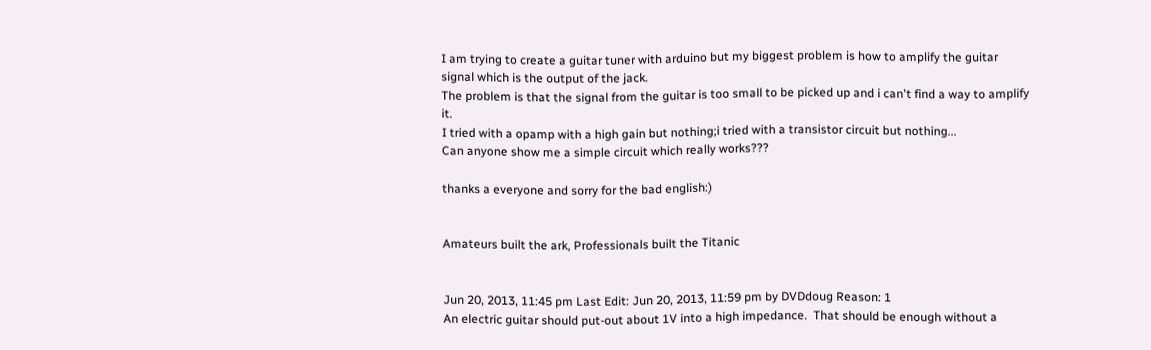I am trying to create a guitar tuner with arduino but my biggest problem is how to amplify the guitar signal which is the output of the jack.
The problem is that the signal from the guitar is too small to be picked up and i can't find a way to amplify it.
I tried with a opamp with a high gain but nothing;i tried with a transistor circuit but nothing...
Can anyone show me a simple circuit which really works???

thanks a everyone and sorry for the bad english:)


Amateurs built the ark, Professionals built the Titanic


Jun 20, 2013, 11:45 pm Last Edit: Jun 20, 2013, 11:59 pm by DVDdoug Reason: 1
An electric guitar should put-out about 1V into a high impedance.  That should be enough without a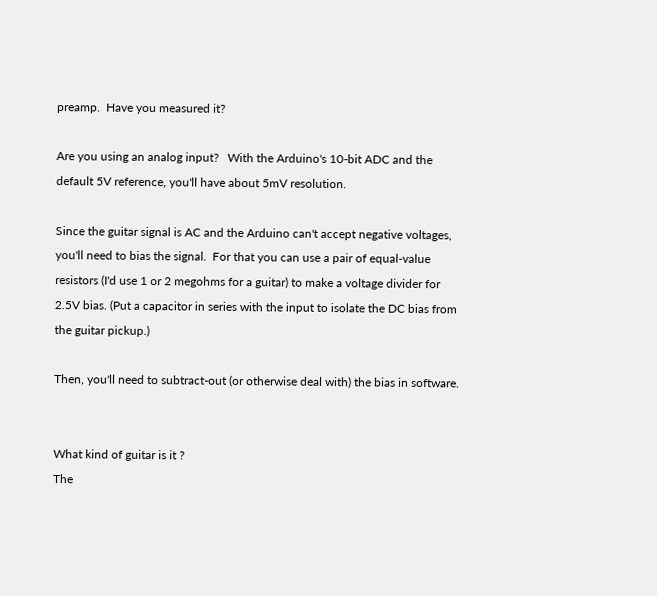preamp.  Have you measured it?

Are you using an analog input?   With the Arduino's 10-bit ADC and the default 5V reference, you'll have about 5mV resolution.

Since the guitar signal is AC and the Arduino can't accept negative voltages, you'll need to bias the signal.  For that you can use a pair of equal-value resistors (I'd use 1 or 2 megohms for a guitar) to make a voltage divider for 2.5V bias. (Put a capacitor in series with the input to isolate the DC bias from the guitar pickup.)

Then, you'll need to subtract-out (or otherwise deal with) the bias in software.


What kind of guitar is it ?
The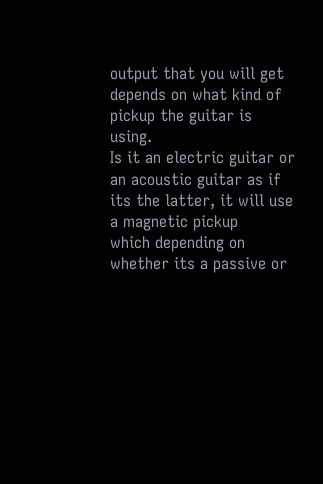output that you will get depends on what kind of pickup the guitar is using.
Is it an electric guitar or an acoustic guitar as if its the latter, it will use a magnetic pickup
which depending on whether its a passive or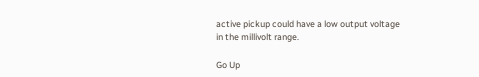active pickup could have a low output voltage
in the millivolt range.

Go Up